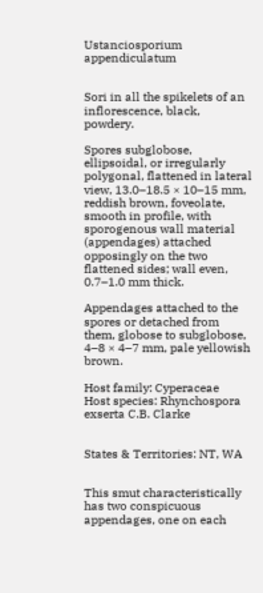Ustanciosporium appendiculatum


Sori in all the spikelets of an inflorescence, black, powdery.

Spores subglobose, ellipsoidal, or irregularly polygonal, flattened in lateral view, 13.0–18.5 × 10–15 mm, reddish brown, foveolate, smooth in profile, with sporogenous wall material (appendages) attached opposingly on the two flattened sides; wall even, 0.7–1.0 mm thick.

Appendages attached to the spores or detached from them, globose to subglobose, 4–8 × 4–7 mm, pale yellowish brown.

Host family: Cyperaceae
Host species: Rhynchospora exserta C.B. Clarke


States & Territories: NT, WA


This smut characteristically has two conspicuous appendages, one on each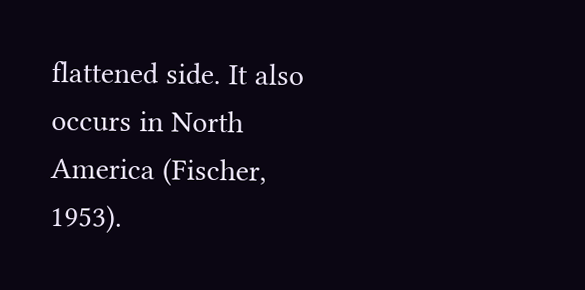flattened side. It also occurs in North America (Fischer, 1953).